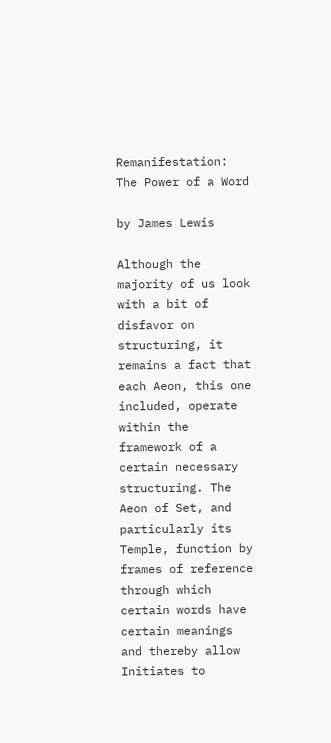Remanifestation: The Power of a Word

by James Lewis

Although the majority of us look with a bit of disfavor on structuring, it remains a fact that each Aeon, this one included, operate within the framework of a certain necessary structuring. The Aeon of Set, and particularly its Temple, function by frames of reference through which certain words have certain meanings and thereby allow Initiates to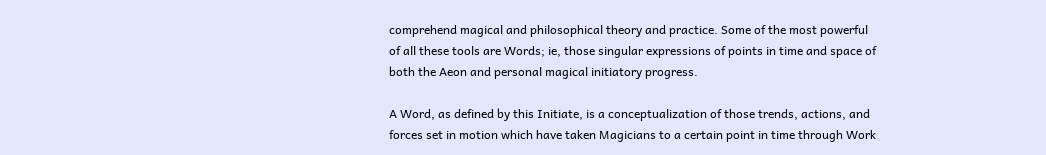comprehend magical and philosophical theory and practice. Some of the most powerful of all these tools are Words; ie, those singular expressions of points in time and space of both the Aeon and personal magical initiatory progress.

A Word, as defined by this Initiate, is a conceptualization of those trends, actions, and forces set in motion which have taken Magicians to a certain point in time through Work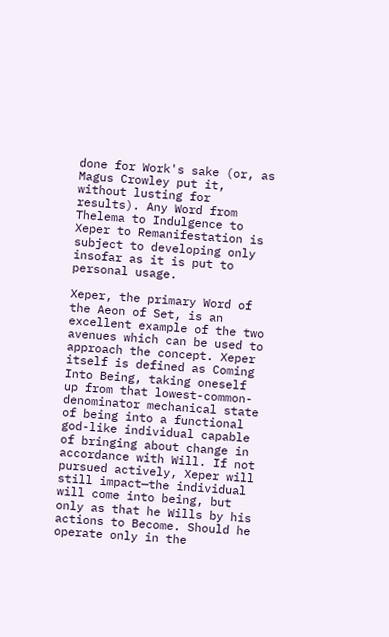done for Work's sake (or, as Magus Crowley put it, without lusting for results). Any Word from Thelema to Indulgence to Xeper to Remanifestation is subject to developing only insofar as it is put to personal usage.

Xeper, the primary Word of the Aeon of Set, is an excellent example of the two avenues which can be used to approach the concept. Xeper itself is defined as Coming Into Being, taking oneself up from that lowest-common-denominator mechanical state of being into a functional god-like individual capable of bringing about change in accordance with Will. If not pursued actively, Xeper will still impact—the individual will come into being, but only as that he Wills by his actions to Become. Should he operate only in the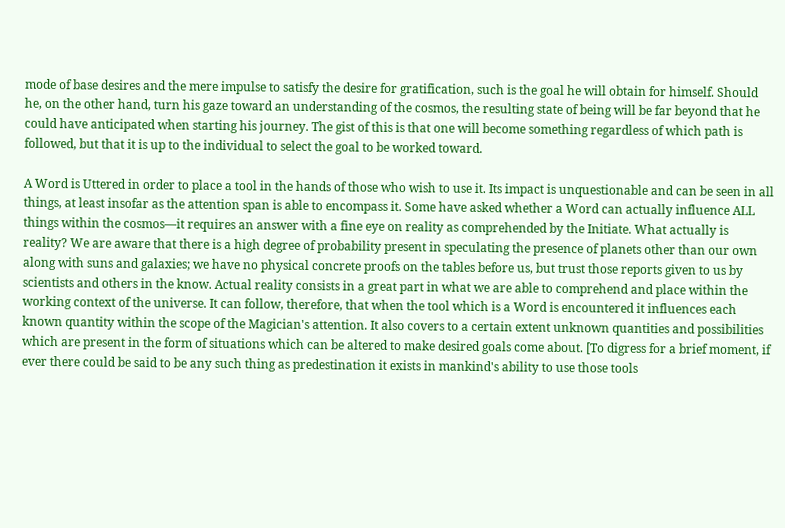mode of base desires and the mere impulse to satisfy the desire for gratification, such is the goal he will obtain for himself. Should he, on the other hand, turn his gaze toward an understanding of the cosmos, the resulting state of being will be far beyond that he could have anticipated when starting his journey. The gist of this is that one will become something regardless of which path is followed, but that it is up to the individual to select the goal to be worked toward.

A Word is Uttered in order to place a tool in the hands of those who wish to use it. Its impact is unquestionable and can be seen in all things, at least insofar as the attention span is able to encompass it. Some have asked whether a Word can actually influence ALL things within the cosmos—it requires an answer with a fine eye on reality as comprehended by the Initiate. What actually is reality? We are aware that there is a high degree of probability present in speculating the presence of planets other than our own along with suns and galaxies; we have no physical concrete proofs on the tables before us, but trust those reports given to us by scientists and others in the know. Actual reality consists in a great part in what we are able to comprehend and place within the working context of the universe. It can follow, therefore, that when the tool which is a Word is encountered it influences each known quantity within the scope of the Magician's attention. It also covers to a certain extent unknown quantities and possibilities which are present in the form of situations which can be altered to make desired goals come about. [To digress for a brief moment, if ever there could be said to be any such thing as predestination it exists in mankind's ability to use those tools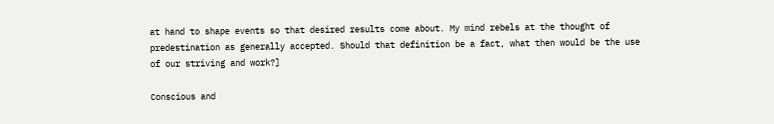at hand to shape events so that desired results come about. My mind rebels at the thought of predestination as generally accepted. Should that definition be a fact, what then would be the use of our striving and work?]

Conscious and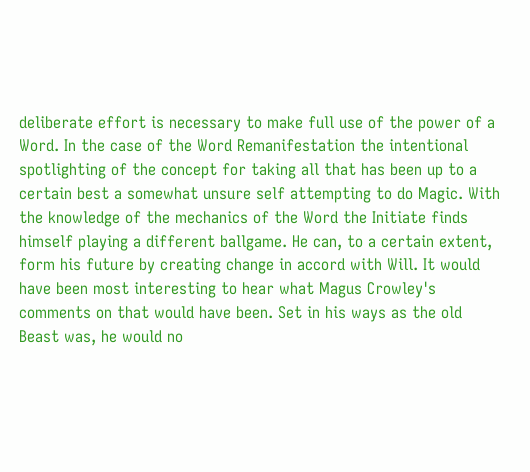deliberate effort is necessary to make full use of the power of a Word. In the case of the Word Remanifestation the intentional spotlighting of the concept for taking all that has been up to a certain best a somewhat unsure self attempting to do Magic. With the knowledge of the mechanics of the Word the Initiate finds himself playing a different ballgame. He can, to a certain extent, form his future by creating change in accord with Will. It would have been most interesting to hear what Magus Crowley's comments on that would have been. Set in his ways as the old Beast was, he would no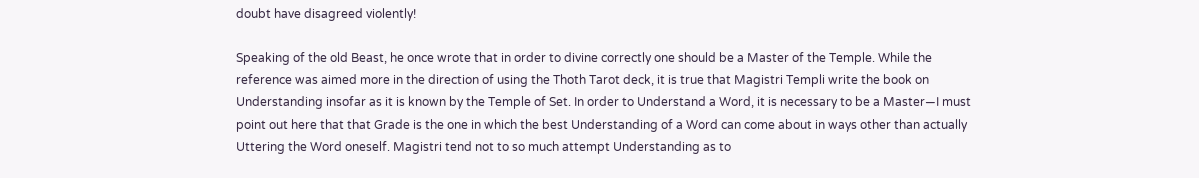doubt have disagreed violently!

Speaking of the old Beast, he once wrote that in order to divine correctly one should be a Master of the Temple. While the reference was aimed more in the direction of using the Thoth Tarot deck, it is true that Magistri Templi write the book on Understanding insofar as it is known by the Temple of Set. In order to Understand a Word, it is necessary to be a Master—I must point out here that that Grade is the one in which the best Understanding of a Word can come about in ways other than actually Uttering the Word oneself. Magistri tend not to so much attempt Understanding as to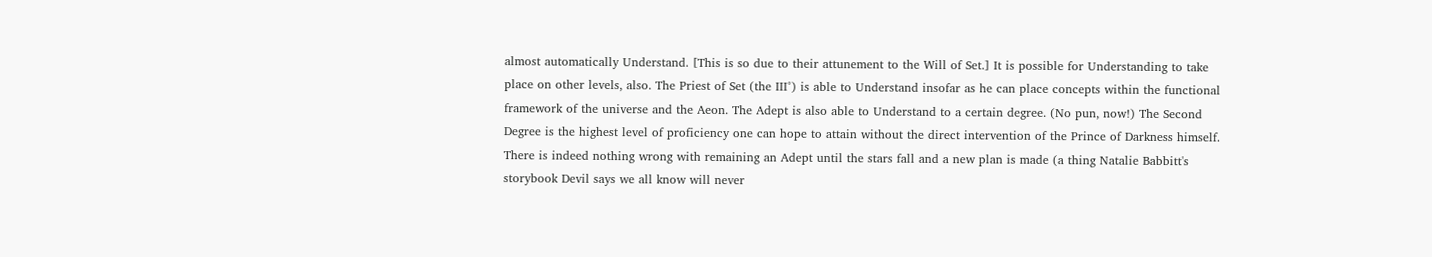almost automatically Understand. [This is so due to their attunement to the Will of Set.] It is possible for Understanding to take place on other levels, also. The Priest of Set (the III°) is able to Understand insofar as he can place concepts within the functional framework of the universe and the Aeon. The Adept is also able to Understand to a certain degree. (No pun, now!) The Second Degree is the highest level of proficiency one can hope to attain without the direct intervention of the Prince of Darkness himself. There is indeed nothing wrong with remaining an Adept until the stars fall and a new plan is made (a thing Natalie Babbitt's storybook Devil says we all know will never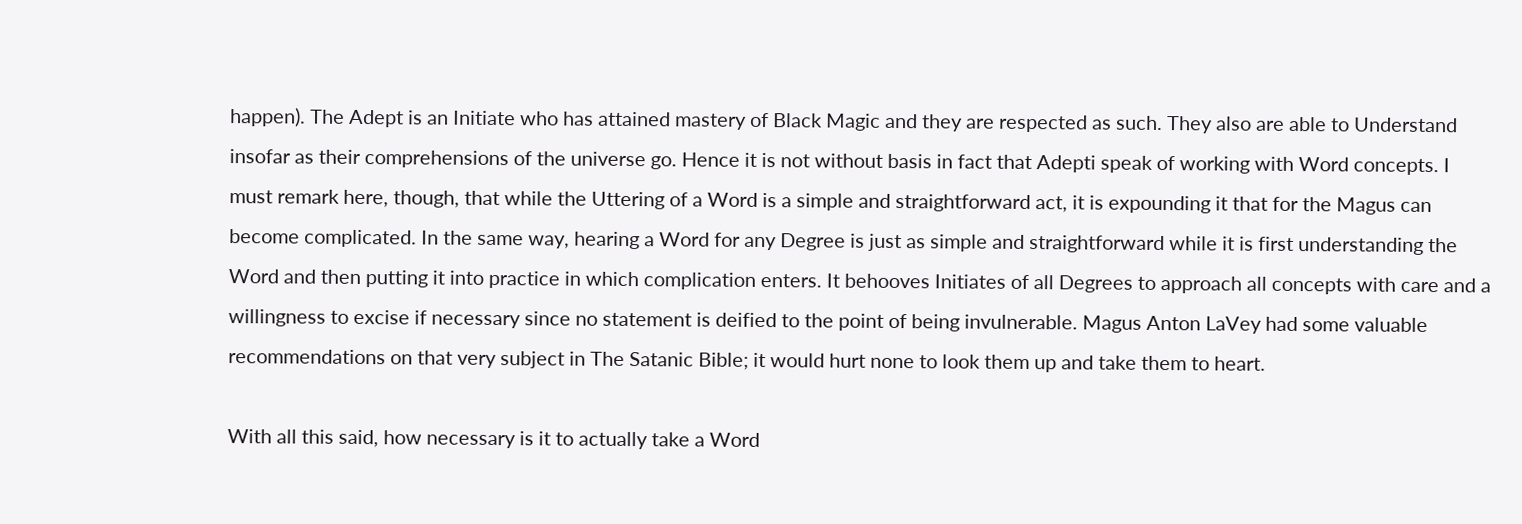happen). The Adept is an Initiate who has attained mastery of Black Magic and they are respected as such. They also are able to Understand insofar as their comprehensions of the universe go. Hence it is not without basis in fact that Adepti speak of working with Word concepts. I must remark here, though, that while the Uttering of a Word is a simple and straightforward act, it is expounding it that for the Magus can become complicated. In the same way, hearing a Word for any Degree is just as simple and straightforward while it is first understanding the Word and then putting it into practice in which complication enters. It behooves Initiates of all Degrees to approach all concepts with care and a willingness to excise if necessary since no statement is deified to the point of being invulnerable. Magus Anton LaVey had some valuable recommendations on that very subject in The Satanic Bible; it would hurt none to look them up and take them to heart.

With all this said, how necessary is it to actually take a Word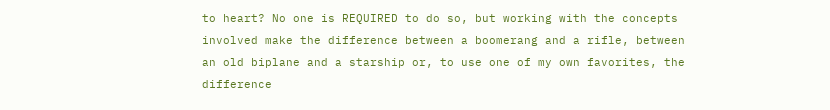to heart? No one is REQUIRED to do so, but working with the concepts involved make the difference between a boomerang and a rifle, between an old biplane and a starship or, to use one of my own favorites, the difference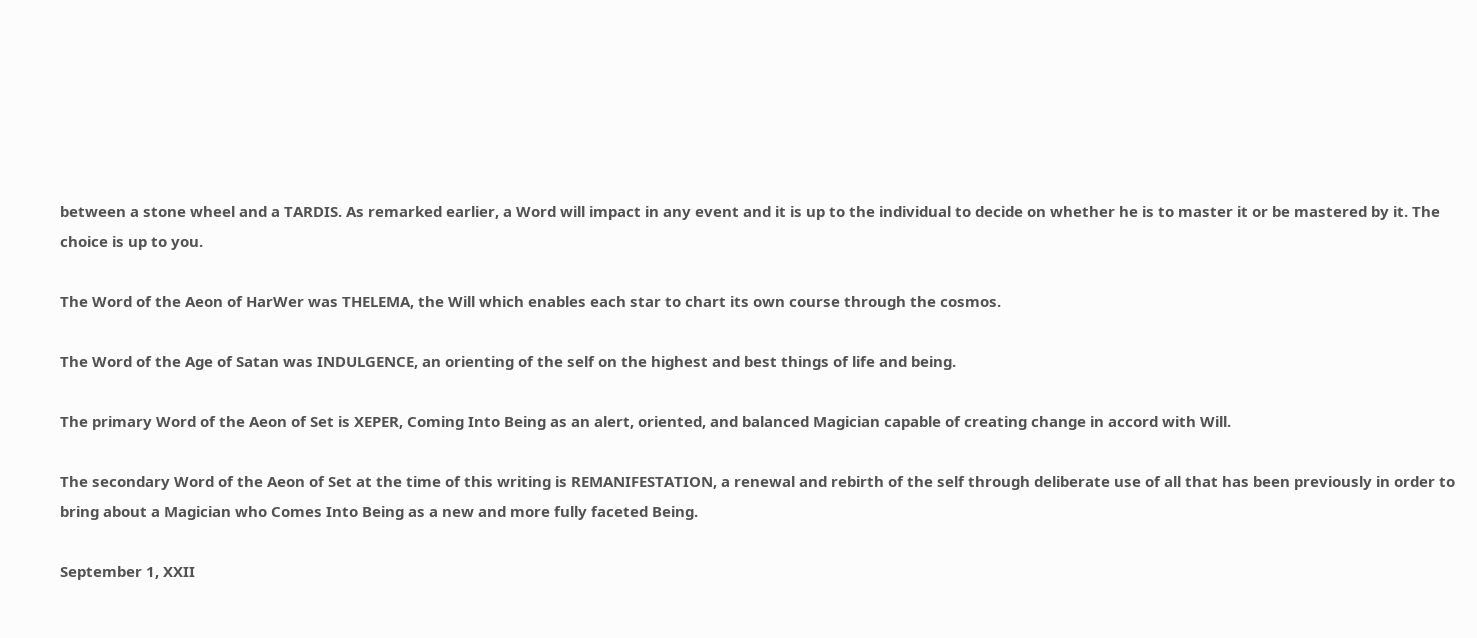between a stone wheel and a TARDIS. As remarked earlier, a Word will impact in any event and it is up to the individual to decide on whether he is to master it or be mastered by it. The choice is up to you.

The Word of the Aeon of HarWer was THELEMA, the Will which enables each star to chart its own course through the cosmos.

The Word of the Age of Satan was INDULGENCE, an orienting of the self on the highest and best things of life and being.

The primary Word of the Aeon of Set is XEPER, Coming Into Being as an alert, oriented, and balanced Magician capable of creating change in accord with Will.

The secondary Word of the Aeon of Set at the time of this writing is REMANIFESTATION, a renewal and rebirth of the self through deliberate use of all that has been previously in order to bring about a Magician who Comes Into Being as a new and more fully faceted Being.

September 1, XXII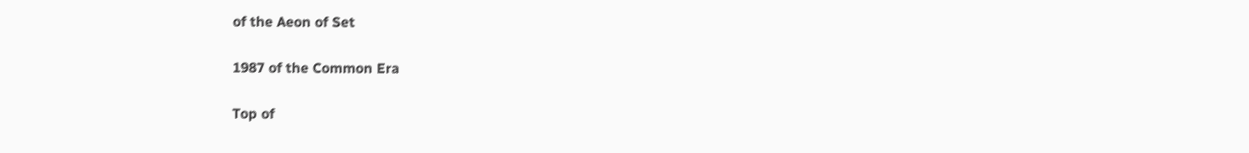of the Aeon of Set

1987 of the Common Era

Top of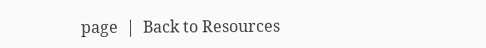page  |  Back to Resources